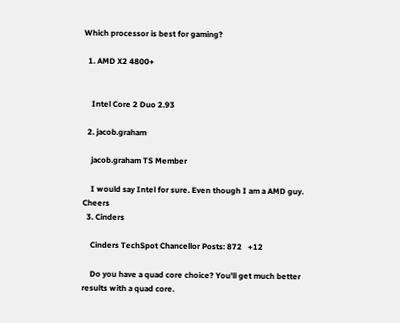Which processor is best for gaming?

  1. AMD X2 4800+


    Intel Core 2 Duo 2.93

  2. jacob.graham

    jacob.graham TS Member

    I would say Intel for sure. Even though I am a AMD guy. Cheers
  3. Cinders

    Cinders TechSpot Chancellor Posts: 872   +12

    Do you have a quad core choice? You'll get much better results with a quad core.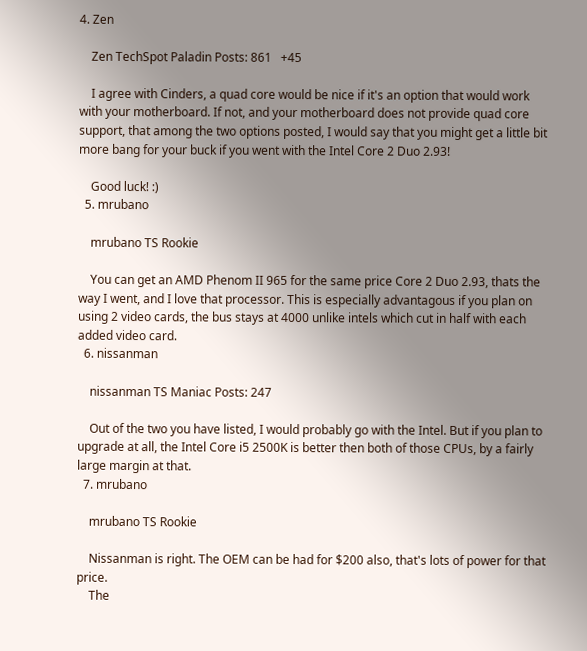4. Zen

    Zen TechSpot Paladin Posts: 861   +45

    I agree with Cinders, a quad core would be nice if it's an option that would work with your motherboard. If not, and your motherboard does not provide quad core support, that among the two options posted, I would say that you might get a little bit more bang for your buck if you went with the Intel Core 2 Duo 2.93!

    Good luck! :)
  5. mrubano

    mrubano TS Rookie

    You can get an AMD Phenom II 965 for the same price Core 2 Duo 2.93, thats the way I went, and I love that processor. This is especially advantagous if you plan on using 2 video cards, the bus stays at 4000 unlike intels which cut in half with each added video card.
  6. nissanman

    nissanman TS Maniac Posts: 247

    Out of the two you have listed, I would probably go with the Intel. But if you plan to upgrade at all, the Intel Core i5 2500K is better then both of those CPUs, by a fairly large margin at that.
  7. mrubano

    mrubano TS Rookie

    Nissanman is right. The OEM can be had for $200 also, that's lots of power for that price.
    The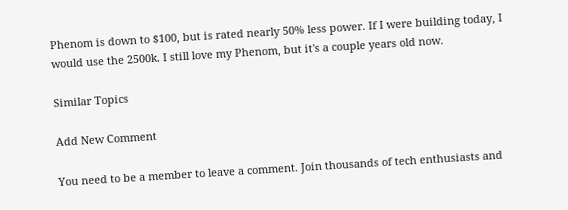Phenom is down to $100, but is rated nearly 50% less power. If I were building today, I would use the 2500k. I still love my Phenom, but it's a couple years old now.

Similar Topics

Add New Comment

You need to be a member to leave a comment. Join thousands of tech enthusiasts and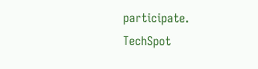participate.
TechSpot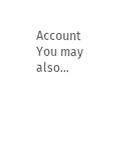Account You may also...